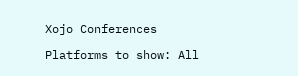Xojo Conferences

Platforms to show: All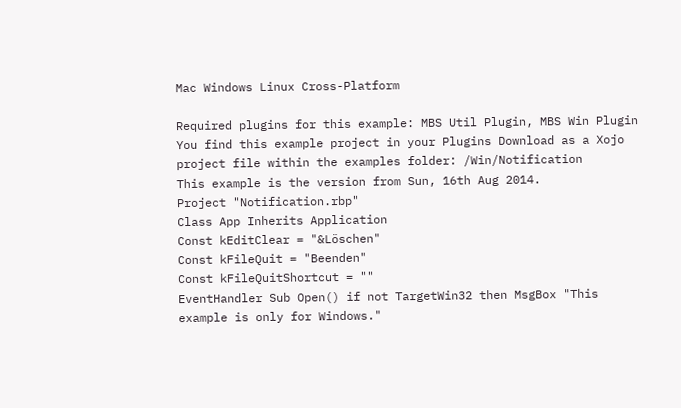Mac Windows Linux Cross-Platform

Required plugins for this example: MBS Util Plugin, MBS Win Plugin
You find this example project in your Plugins Download as a Xojo project file within the examples folder: /Win/Notification
This example is the version from Sun, 16th Aug 2014.
Project "Notification.rbp"
Class App Inherits Application
Const kEditClear = "&Löschen"
Const kFileQuit = "Beenden"
Const kFileQuitShortcut = ""
EventHandler Sub Open() if not TargetWin32 then MsgBox "This example is only for Windows."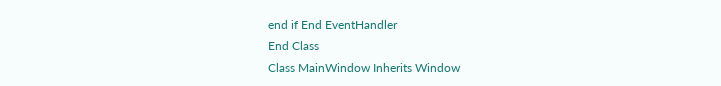end if End EventHandler
End Class
Class MainWindow Inherits Window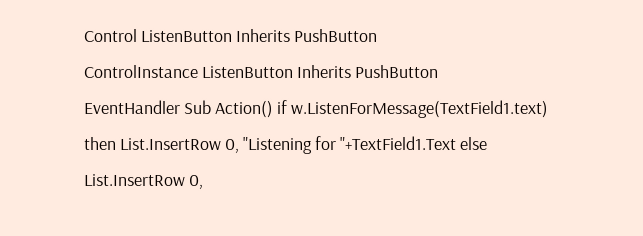Control ListenButton Inherits PushButton
ControlInstance ListenButton Inherits PushButton
EventHandler Sub Action() if w.ListenForMessage(TextField1.text) then List.InsertRow 0, "Listening for "+TextField1.Text else List.InsertRow 0,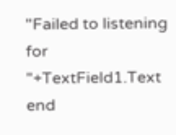"Failed to listening for "+TextField1.Text end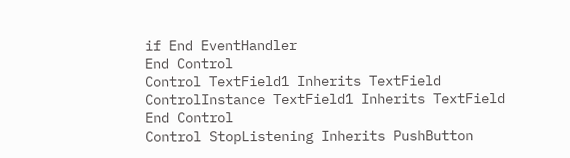if End EventHandler
End Control
Control TextField1 Inherits TextField
ControlInstance TextField1 Inherits TextField
End Control
Control StopListening Inherits PushButton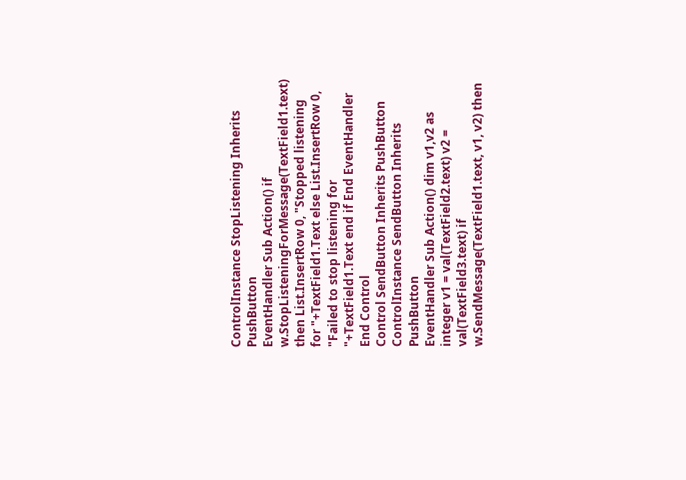ControlInstance StopListening Inherits PushButton
EventHandler Sub Action() if w.StopListeningForMessage(TextField1.text) then List.InsertRow 0, "Stopped listening for "+TextField1.Text else List.InsertRow 0, "Failed to stop listening for "+TextField1.Text end if End EventHandler
End Control
Control SendButton Inherits PushButton
ControlInstance SendButton Inherits PushButton
EventHandler Sub Action() dim v1,v2 as integer v1 = val(TextField2.text) v2 = val(TextField3.text) if w.SendMessage(TextField1.text, v1, v2) then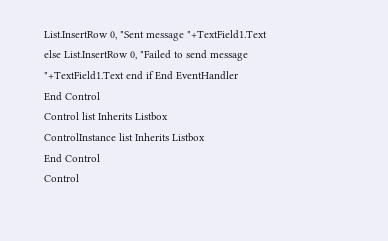List.InsertRow 0, "Sent message "+TextField1.Text else List.InsertRow 0, "Failed to send message "+TextField1.Text end if End EventHandler
End Control
Control list Inherits Listbox
ControlInstance list Inherits Listbox
End Control
Control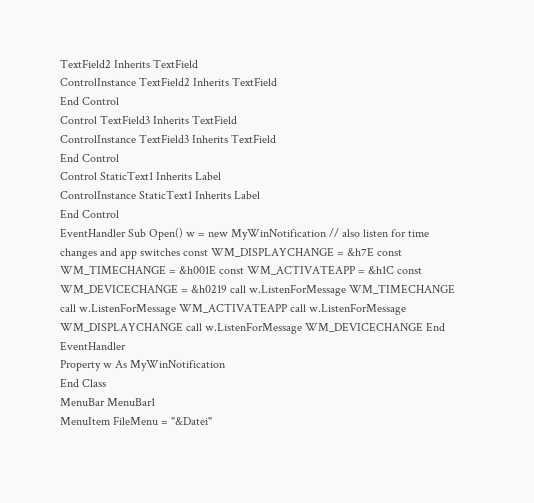TextField2 Inherits TextField
ControlInstance TextField2 Inherits TextField
End Control
Control TextField3 Inherits TextField
ControlInstance TextField3 Inherits TextField
End Control
Control StaticText1 Inherits Label
ControlInstance StaticText1 Inherits Label
End Control
EventHandler Sub Open() w = new MyWinNotification // also listen for time changes and app switches const WM_DISPLAYCHANGE = &h7E const WM_TIMECHANGE = &h001E const WM_ACTIVATEAPP = &h1C const WM_DEVICECHANGE = &h0219 call w.ListenForMessage WM_TIMECHANGE call w.ListenForMessage WM_ACTIVATEAPP call w.ListenForMessage WM_DISPLAYCHANGE call w.ListenForMessage WM_DEVICECHANGE End EventHandler
Property w As MyWinNotification
End Class
MenuBar MenuBar1
MenuItem FileMenu = "&Datei"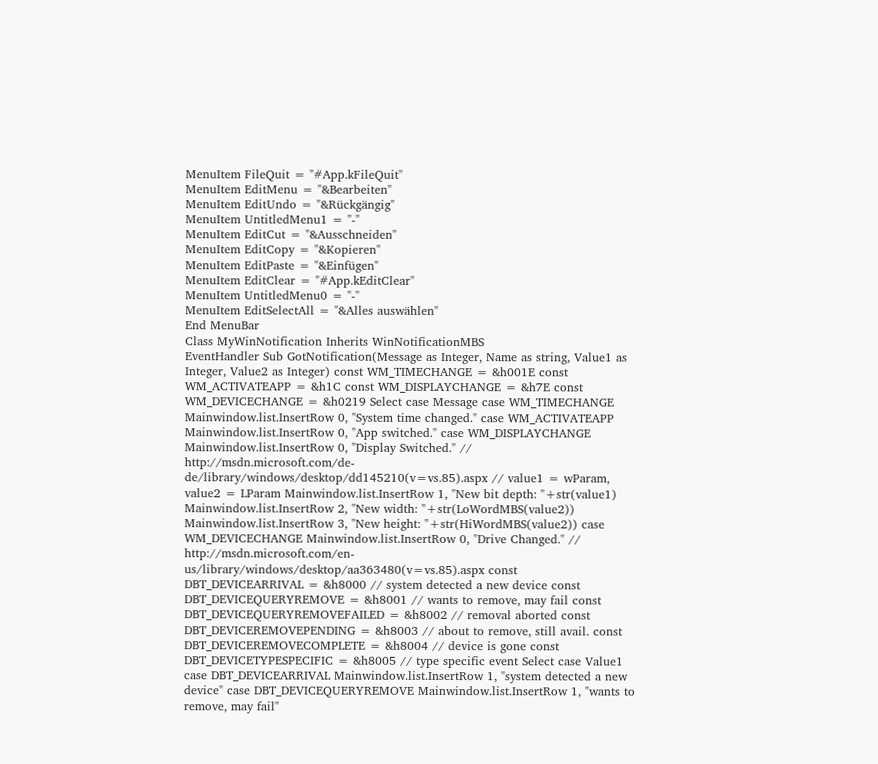MenuItem FileQuit = "#App.kFileQuit"
MenuItem EditMenu = "&Bearbeiten"
MenuItem EditUndo = "&Rückgängig"
MenuItem UntitledMenu1 = "-"
MenuItem EditCut = "&Ausschneiden"
MenuItem EditCopy = "&Kopieren"
MenuItem EditPaste = "&Einfügen"
MenuItem EditClear = "#App.kEditClear"
MenuItem UntitledMenu0 = "-"
MenuItem EditSelectAll = "&Alles auswählen"
End MenuBar
Class MyWinNotification Inherits WinNotificationMBS
EventHandler Sub GotNotification(Message as Integer, Name as string, Value1 as Integer, Value2 as Integer) const WM_TIMECHANGE = &h001E const WM_ACTIVATEAPP = &h1C const WM_DISPLAYCHANGE = &h7E const WM_DEVICECHANGE = &h0219 Select case Message case WM_TIMECHANGE Mainwindow.list.InsertRow 0, "System time changed." case WM_ACTIVATEAPP Mainwindow.list.InsertRow 0, "App switched." case WM_DISPLAYCHANGE Mainwindow.list.InsertRow 0, "Display Switched." // http://msdn.microsoft.com/de-de/library/windows/desktop/dd145210(v=vs.85).aspx // value1 = wParam, value2 = LParam Mainwindow.list.InsertRow 1, "New bit depth: "+str(value1) Mainwindow.list.InsertRow 2, "New width: "+str(LoWordMBS(value2)) Mainwindow.list.InsertRow 3, "New height: "+str(HiWordMBS(value2)) case WM_DEVICECHANGE Mainwindow.list.InsertRow 0, "Drive Changed." // http://msdn.microsoft.com/en-us/library/windows/desktop/aa363480(v=vs.85).aspx const DBT_DEVICEARRIVAL = &h8000 // system detected a new device const DBT_DEVICEQUERYREMOVE = &h8001 // wants to remove, may fail const DBT_DEVICEQUERYREMOVEFAILED = &h8002 // removal aborted const DBT_DEVICEREMOVEPENDING = &h8003 // about to remove, still avail. const DBT_DEVICEREMOVECOMPLETE = &h8004 // device is gone const DBT_DEVICETYPESPECIFIC = &h8005 // type specific event Select case Value1 case DBT_DEVICEARRIVAL Mainwindow.list.InsertRow 1, "system detected a new device" case DBT_DEVICEQUERYREMOVE Mainwindow.list.InsertRow 1, "wants to remove, may fail"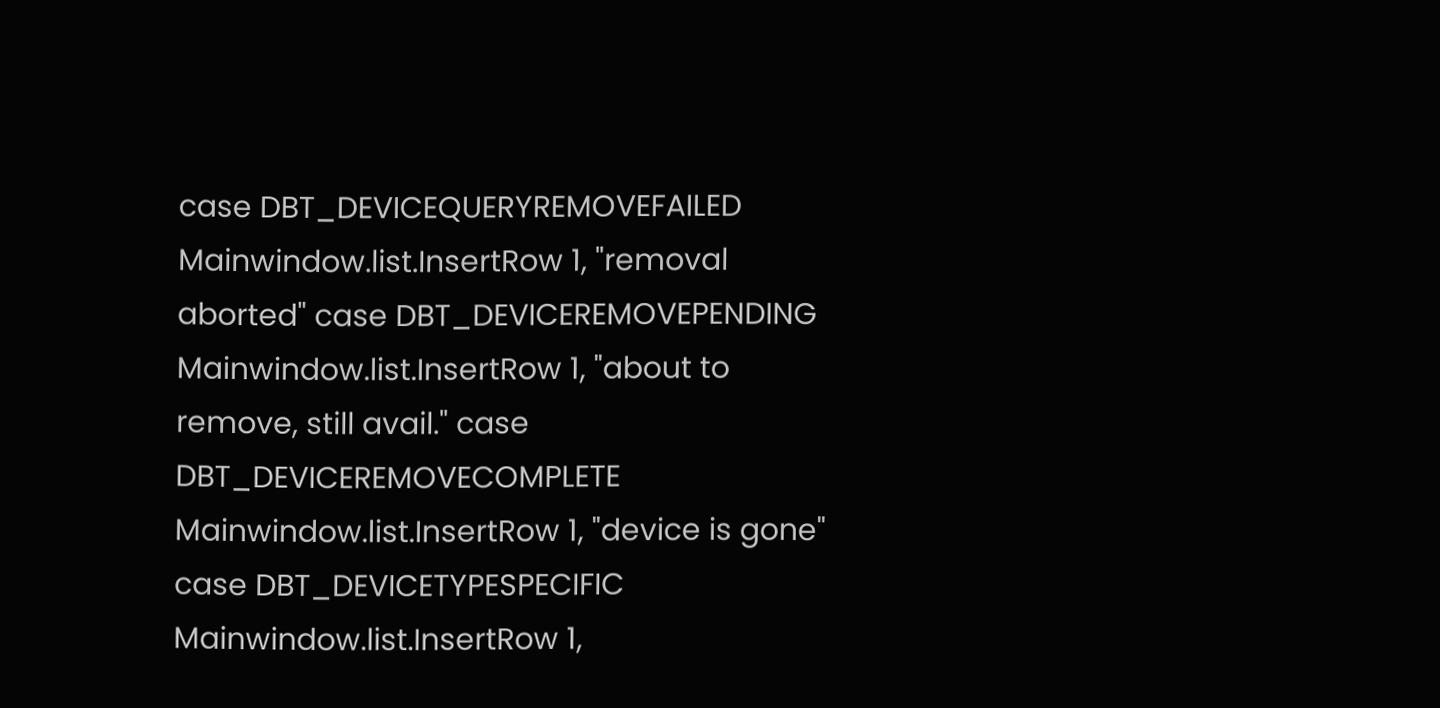case DBT_DEVICEQUERYREMOVEFAILED Mainwindow.list.InsertRow 1, "removal aborted" case DBT_DEVICEREMOVEPENDING Mainwindow.list.InsertRow 1, "about to remove, still avail." case DBT_DEVICEREMOVECOMPLETE Mainwindow.list.InsertRow 1, "device is gone" case DBT_DEVICETYPESPECIFIC Mainwindow.list.InsertRow 1,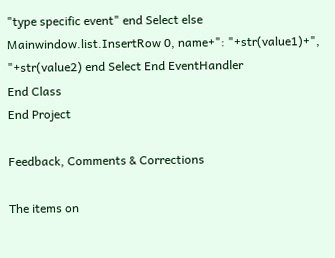"type specific event" end Select else Mainwindow.list.InsertRow 0, name+": "+str(value1)+", "+str(value2) end Select End EventHandler
End Class
End Project

Feedback, Comments & Corrections

The items on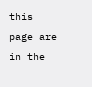this page are in the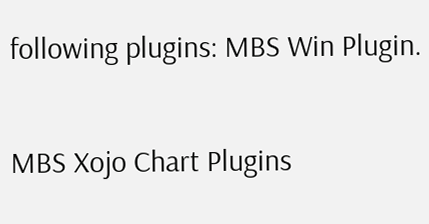following plugins: MBS Win Plugin.

MBS Xojo Chart Plugins